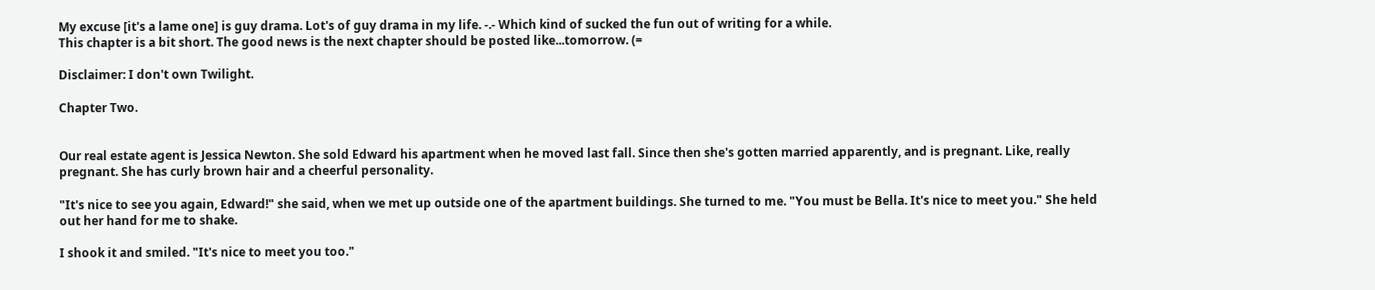My excuse [it's a lame one] is guy drama. Lot's of guy drama in my life. -.- Which kind of sucked the fun out of writing for a while.
This chapter is a bit short. The good news is the next chapter should be posted like...tomorrow. (=

Disclaimer: I don't own Twilight.

Chapter Two.


Our real estate agent is Jessica Newton. She sold Edward his apartment when he moved last fall. Since then she's gotten married apparently, and is pregnant. Like, really pregnant. She has curly brown hair and a cheerful personality.

"It's nice to see you again, Edward!" she said, when we met up outside one of the apartment buildings. She turned to me. "You must be Bella. It's nice to meet you." She held out her hand for me to shake.

I shook it and smiled. "It's nice to meet you too."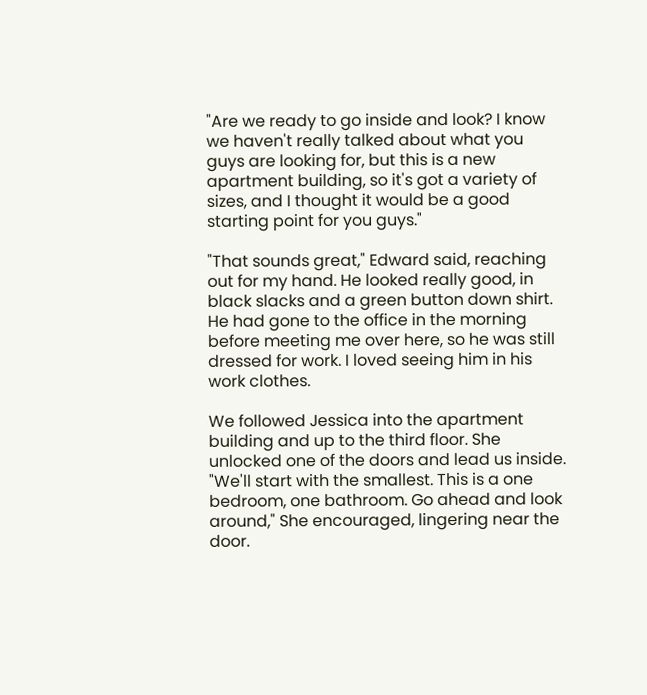"Are we ready to go inside and look? I know we haven't really talked about what you guys are looking for, but this is a new apartment building, so it's got a variety of sizes, and I thought it would be a good starting point for you guys."

"That sounds great," Edward said, reaching out for my hand. He looked really good, in black slacks and a green button down shirt. He had gone to the office in the morning before meeting me over here, so he was still dressed for work. I loved seeing him in his work clothes.

We followed Jessica into the apartment building and up to the third floor. She unlocked one of the doors and lead us inside. "We'll start with the smallest. This is a one bedroom, one bathroom. Go ahead and look around," She encouraged, lingering near the door.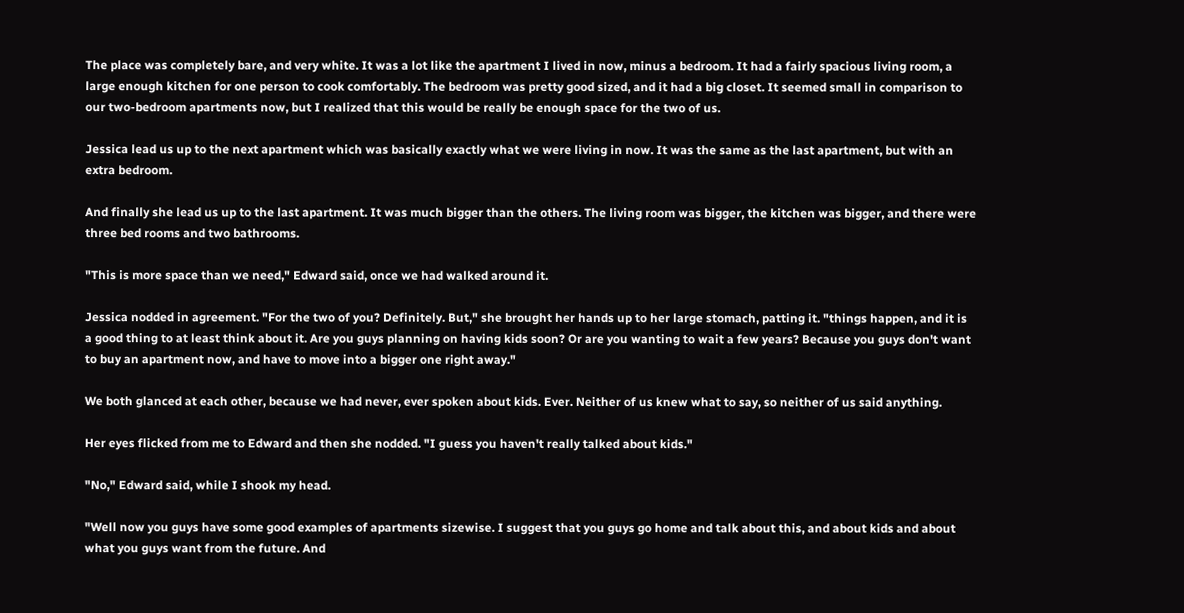The place was completely bare, and very white. It was a lot like the apartment I lived in now, minus a bedroom. It had a fairly spacious living room, a large enough kitchen for one person to cook comfortably. The bedroom was pretty good sized, and it had a big closet. It seemed small in comparison to our two-bedroom apartments now, but I realized that this would be really be enough space for the two of us.

Jessica lead us up to the next apartment which was basically exactly what we were living in now. It was the same as the last apartment, but with an extra bedroom.

And finally she lead us up to the last apartment. It was much bigger than the others. The living room was bigger, the kitchen was bigger, and there were three bed rooms and two bathrooms.

"This is more space than we need," Edward said, once we had walked around it.

Jessica nodded in agreement. "For the two of you? Definitely. But," she brought her hands up to her large stomach, patting it. "things happen, and it is a good thing to at least think about it. Are you guys planning on having kids soon? Or are you wanting to wait a few years? Because you guys don't want to buy an apartment now, and have to move into a bigger one right away."

We both glanced at each other, because we had never, ever spoken about kids. Ever. Neither of us knew what to say, so neither of us said anything.

Her eyes flicked from me to Edward and then she nodded. "I guess you haven't really talked about kids."

"No," Edward said, while I shook my head.

"Well now you guys have some good examples of apartments sizewise. I suggest that you guys go home and talk about this, and about kids and about what you guys want from the future. And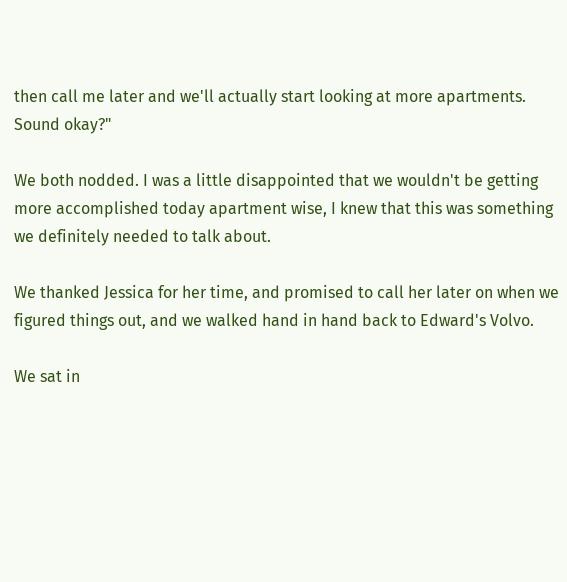then call me later and we'll actually start looking at more apartments. Sound okay?"

We both nodded. I was a little disappointed that we wouldn't be getting more accomplished today apartment wise, I knew that this was something we definitely needed to talk about.

We thanked Jessica for her time, and promised to call her later on when we figured things out, and we walked hand in hand back to Edward's Volvo.

We sat in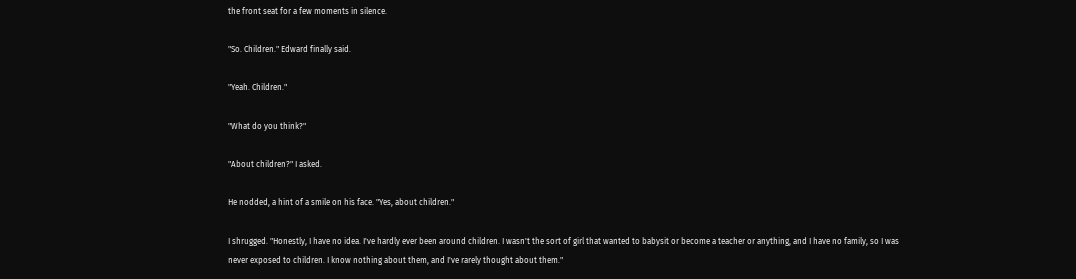the front seat for a few moments in silence.

"So. Children." Edward finally said.

"Yeah. Children."

"What do you think?"

"About children?" I asked.

He nodded, a hint of a smile on his face. "Yes, about children."

I shrugged. "Honestly, I have no idea. I've hardly ever been around children. I wasn't the sort of girl that wanted to babysit or become a teacher or anything, and I have no family, so I was never exposed to children. I know nothing about them, and I've rarely thought about them."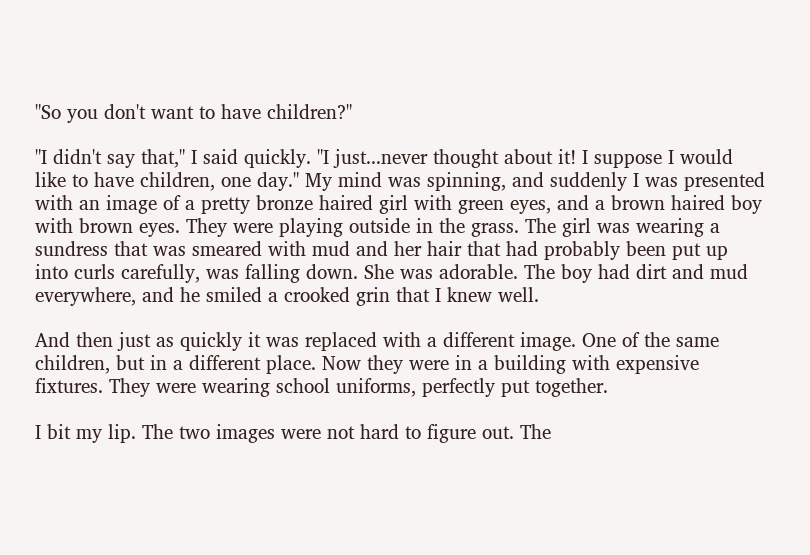"So you don't want to have children?"

"I didn't say that," I said quickly. "I just...never thought about it! I suppose I would like to have children, one day." My mind was spinning, and suddenly I was presented with an image of a pretty bronze haired girl with green eyes, and a brown haired boy with brown eyes. They were playing outside in the grass. The girl was wearing a sundress that was smeared with mud and her hair that had probably been put up into curls carefully, was falling down. She was adorable. The boy had dirt and mud everywhere, and he smiled a crooked grin that I knew well.

And then just as quickly it was replaced with a different image. One of the same children, but in a different place. Now they were in a building with expensive fixtures. They were wearing school uniforms, perfectly put together.

I bit my lip. The two images were not hard to figure out. The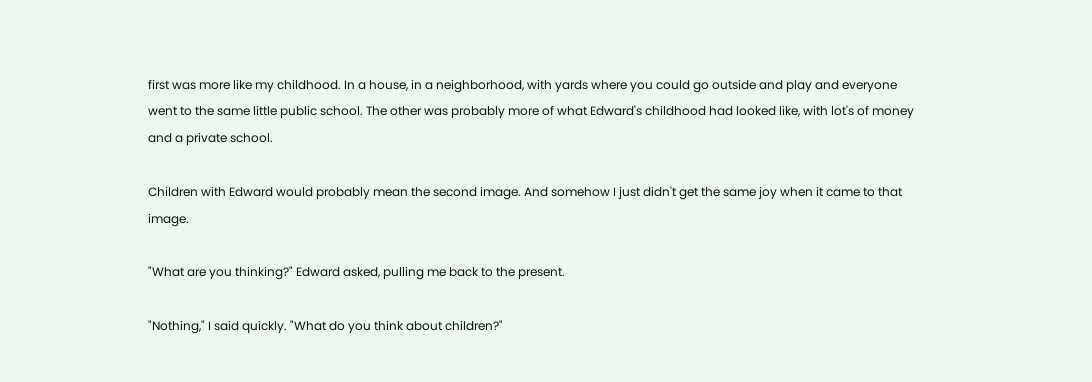first was more like my childhood. In a house, in a neighborhood, with yards where you could go outside and play and everyone went to the same little public school. The other was probably more of what Edward's childhood had looked like, with lot's of money and a private school.

Children with Edward would probably mean the second image. And somehow I just didn't get the same joy when it came to that image.

"What are you thinking?" Edward asked, pulling me back to the present.

"Nothing," I said quickly. "What do you think about children?"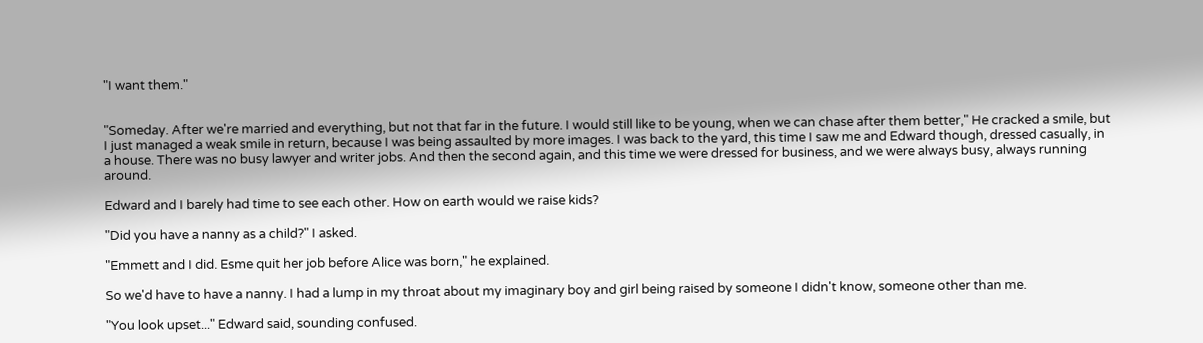"I want them."


"Someday. After we're married and everything, but not that far in the future. I would still like to be young, when we can chase after them better," He cracked a smile, but I just managed a weak smile in return, because I was being assaulted by more images. I was back to the yard, this time I saw me and Edward though, dressed casually, in a house. There was no busy lawyer and writer jobs. And then the second again, and this time we were dressed for business, and we were always busy, always running around.

Edward and I barely had time to see each other. How on earth would we raise kids?

"Did you have a nanny as a child?" I asked.

"Emmett and I did. Esme quit her job before Alice was born," he explained.

So we'd have to have a nanny. I had a lump in my throat about my imaginary boy and girl being raised by someone I didn't know, someone other than me.

"You look upset..." Edward said, sounding confused.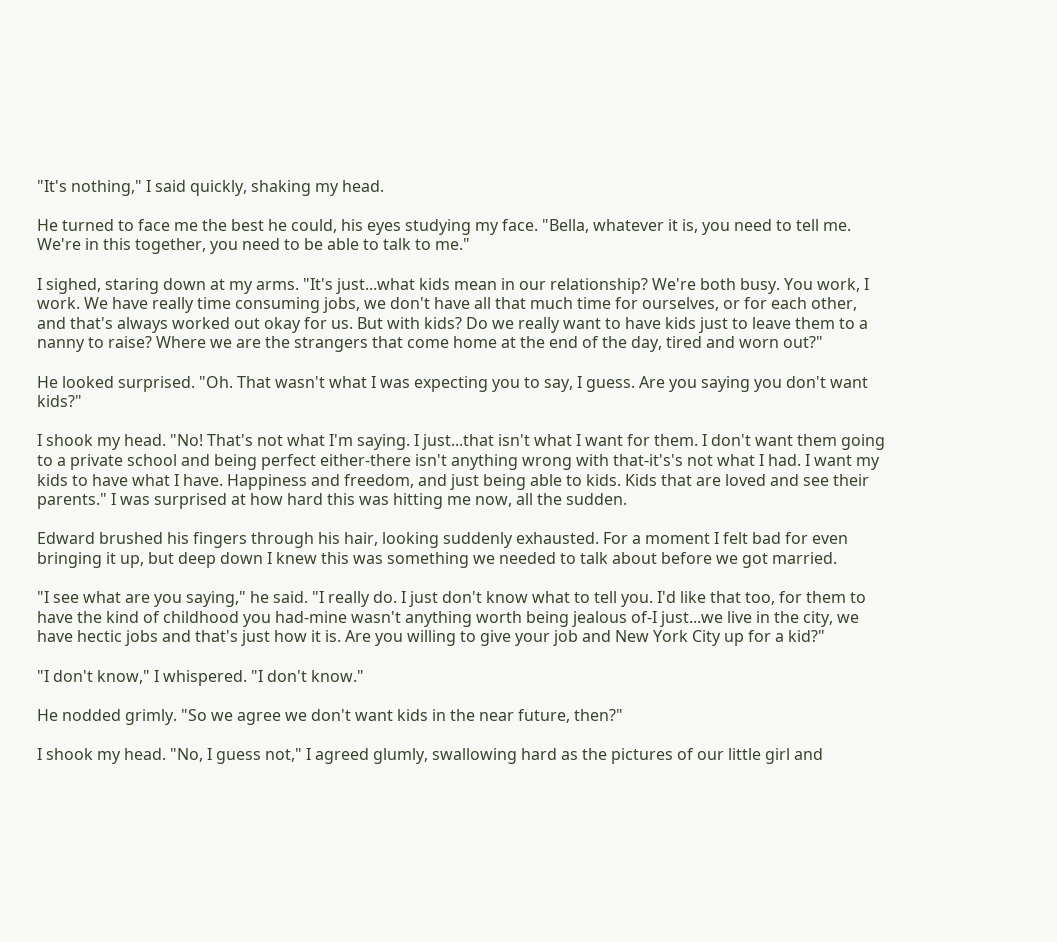"It's nothing," I said quickly, shaking my head.

He turned to face me the best he could, his eyes studying my face. "Bella, whatever it is, you need to tell me. We're in this together, you need to be able to talk to me."

I sighed, staring down at my arms. "It's just...what kids mean in our relationship? We're both busy. You work, I work. We have really time consuming jobs, we don't have all that much time for ourselves, or for each other, and that's always worked out okay for us. But with kids? Do we really want to have kids just to leave them to a nanny to raise? Where we are the strangers that come home at the end of the day, tired and worn out?"

He looked surprised. "Oh. That wasn't what I was expecting you to say, I guess. Are you saying you don't want kids?"

I shook my head. "No! That's not what I'm saying. I just...that isn't what I want for them. I don't want them going to a private school and being perfect either-there isn't anything wrong with that-it's's not what I had. I want my kids to have what I have. Happiness and freedom, and just being able to kids. Kids that are loved and see their parents." I was surprised at how hard this was hitting me now, all the sudden.

Edward brushed his fingers through his hair, looking suddenly exhausted. For a moment I felt bad for even bringing it up, but deep down I knew this was something we needed to talk about before we got married.

"I see what are you saying," he said. "I really do. I just don't know what to tell you. I'd like that too, for them to have the kind of childhood you had-mine wasn't anything worth being jealous of-I just...we live in the city, we have hectic jobs and that's just how it is. Are you willing to give your job and New York City up for a kid?"

"I don't know," I whispered. "I don't know."

He nodded grimly. "So we agree we don't want kids in the near future, then?"

I shook my head. "No, I guess not," I agreed glumly, swallowing hard as the pictures of our little girl and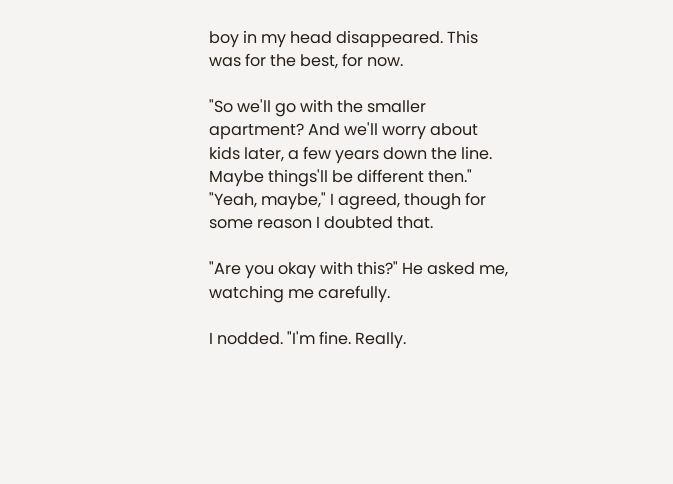boy in my head disappeared. This was for the best, for now.

"So we'll go with the smaller apartment? And we'll worry about kids later, a few years down the line. Maybe things'll be different then."
"Yeah, maybe," I agreed, though for some reason I doubted that.

"Are you okay with this?" He asked me, watching me carefully.

I nodded. "I'm fine. Really.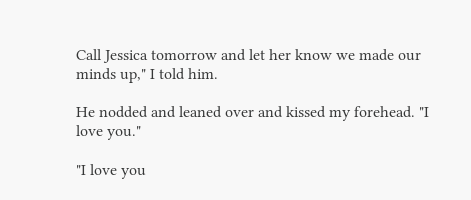Call Jessica tomorrow and let her know we made our minds up," I told him.

He nodded and leaned over and kissed my forehead. "I love you."

"I love you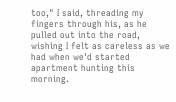too," I said, threading my fingers through his, as he pulled out into the road, wishing I felt as careless as we had when we'd started apartment hunting this morning.